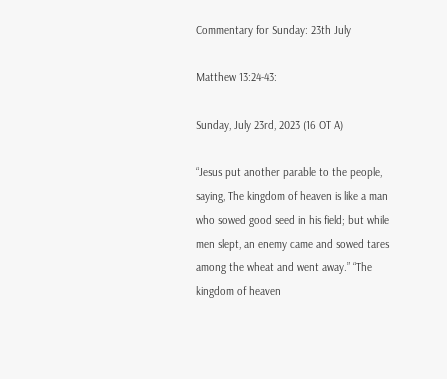Commentary for Sunday: 23th July

Matthew 13:24-43:

Sunday, July 23rd, 2023 (16 OT A)

“Jesus put another parable to the people, saying, The kingdom of heaven is like a man who sowed good seed in his field; but while men slept, an enemy came and sowed tares among the wheat and went away.” “The kingdom of heaven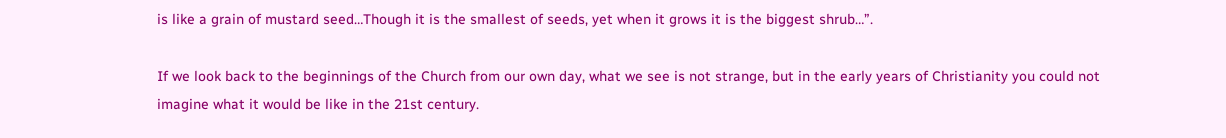is like a grain of mustard seed…Though it is the smallest of seeds, yet when it grows it is the biggest shrub…”.

If we look back to the beginnings of the Church from our own day, what we see is not strange, but in the early years of Christianity you could not imagine what it would be like in the 21st century.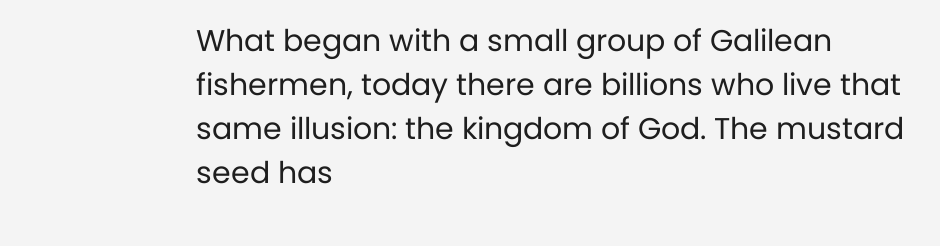What began with a small group of Galilean fishermen, today there are billions who live that same illusion: the kingdom of God. The mustard seed has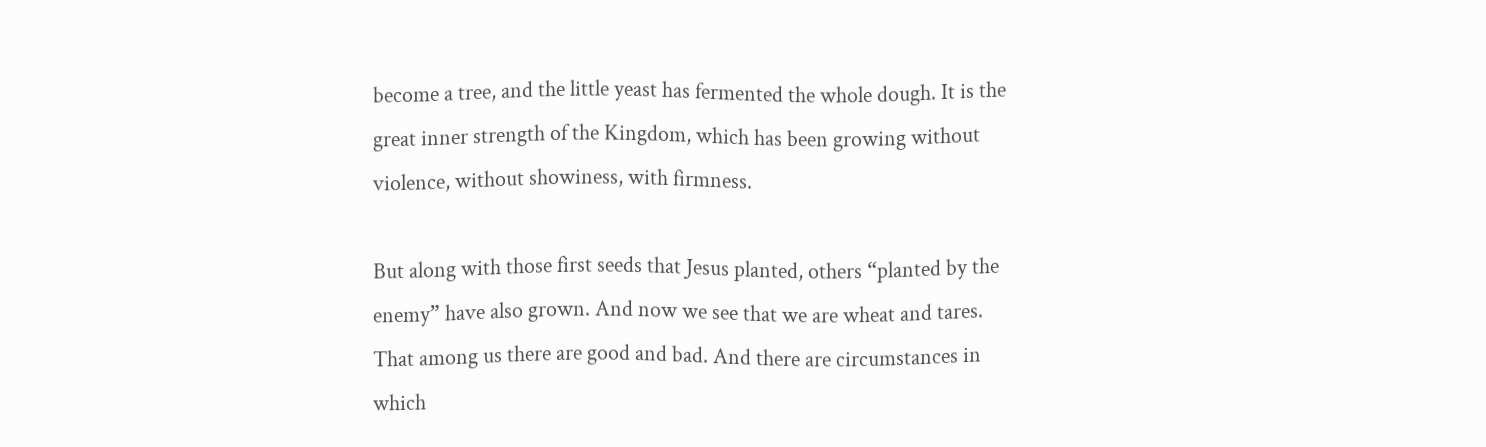become a tree, and the little yeast has fermented the whole dough. It is the great inner strength of the Kingdom, which has been growing without violence, without showiness, with firmness.

But along with those first seeds that Jesus planted, others “planted by the enemy” have also grown. And now we see that we are wheat and tares. That among us there are good and bad. And there are circumstances in which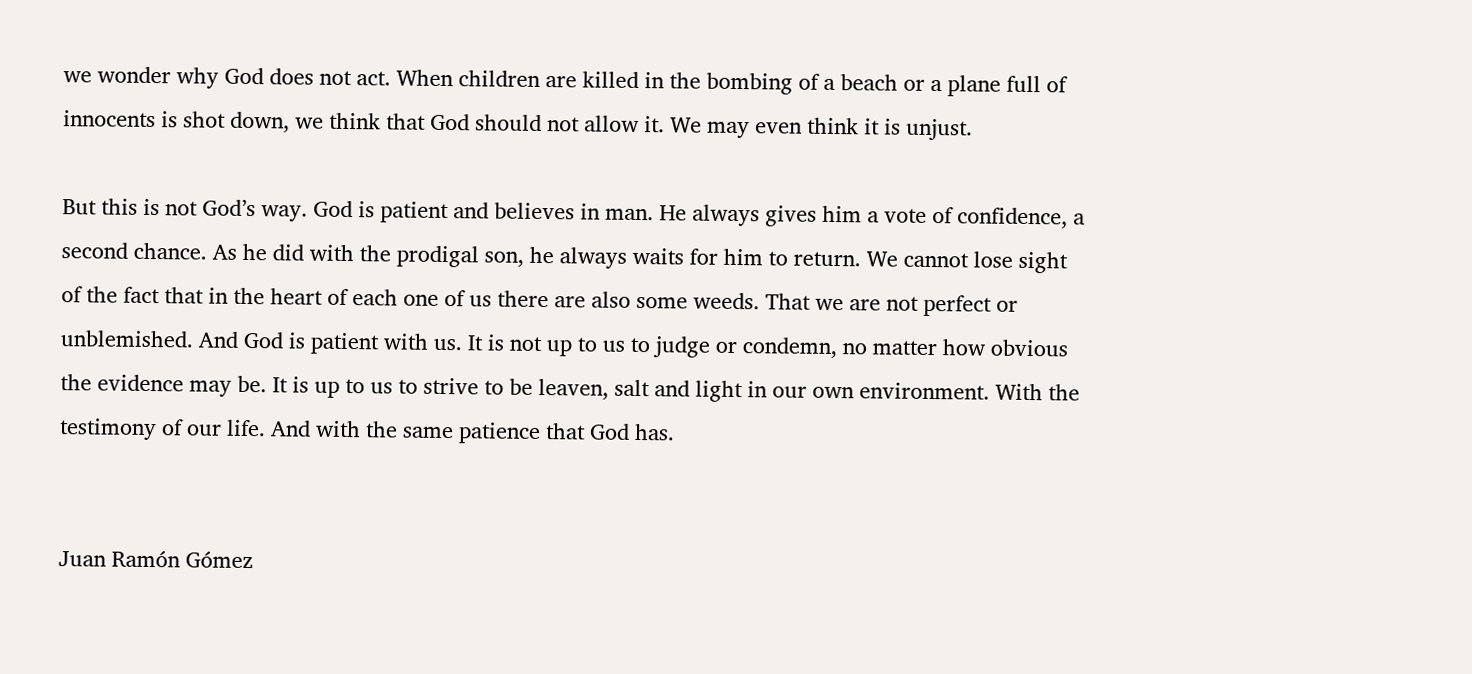we wonder why God does not act. When children are killed in the bombing of a beach or a plane full of innocents is shot down, we think that God should not allow it. We may even think it is unjust.

But this is not God’s way. God is patient and believes in man. He always gives him a vote of confidence, a second chance. As he did with the prodigal son, he always waits for him to return. We cannot lose sight of the fact that in the heart of each one of us there are also some weeds. That we are not perfect or unblemished. And God is patient with us. It is not up to us to judge or condemn, no matter how obvious the evidence may be. It is up to us to strive to be leaven, salt and light in our own environment. With the testimony of our life. And with the same patience that God has.


Juan Ramón Gómez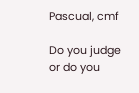Pascual, cmf

Do you judge or do you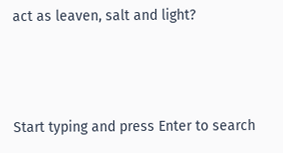act as leaven, salt and light?



Start typing and press Enter to search